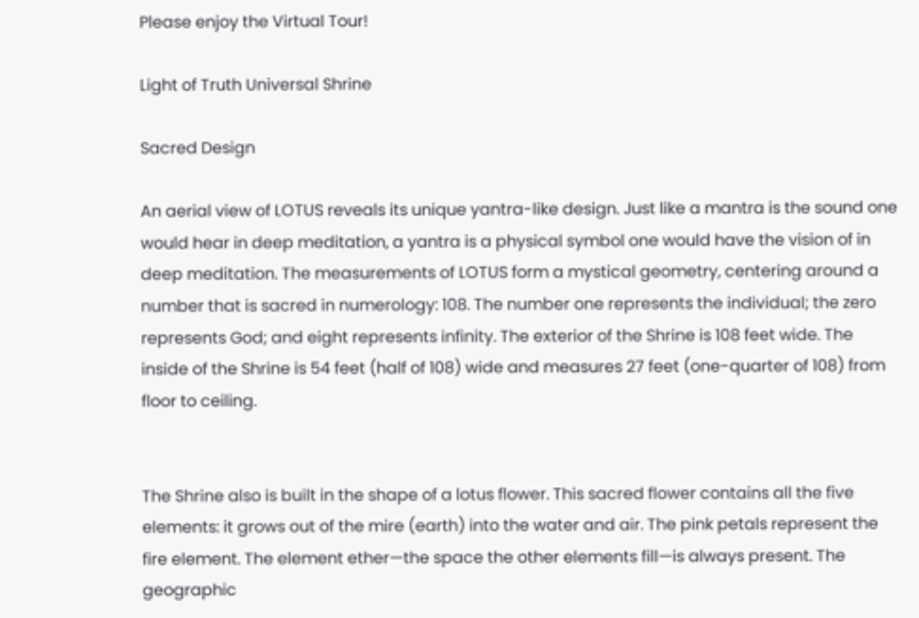Please enjoy the Virtual Tour!

Light of Truth Universal Shrine

Sacred Design

An aerial view of LOTUS reveals its unique yantra-like design. Just like a mantra is the sound one would hear in deep meditation, a yantra is a physical symbol one would have the vision of in deep meditation. The measurements of LOTUS form a mystical geometry, centering around a number that is sacred in numerology: 108. The number one represents the individual; the zero represents God; and eight represents infinity. The exterior of the Shrine is 108 feet wide. The inside of the Shrine is 54 feet (half of 108) wide and measures 27 feet (one-quarter of 108) from floor to ceiling.


The Shrine also is built in the shape of a lotus flower. This sacred flower contains all the five elements: it grows out of the mire (earth) into the water and air. The pink petals represent the fire element. The element ether—the space the other elements fill—is always present. The geographic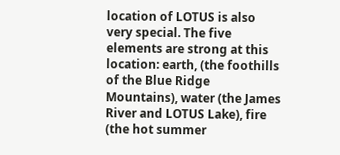location of LOTUS is also very special. The five elements are strong at this location: earth, (the foothills of the Blue Ridge Mountains), water (the James River and LOTUS Lake), fire (the hot summer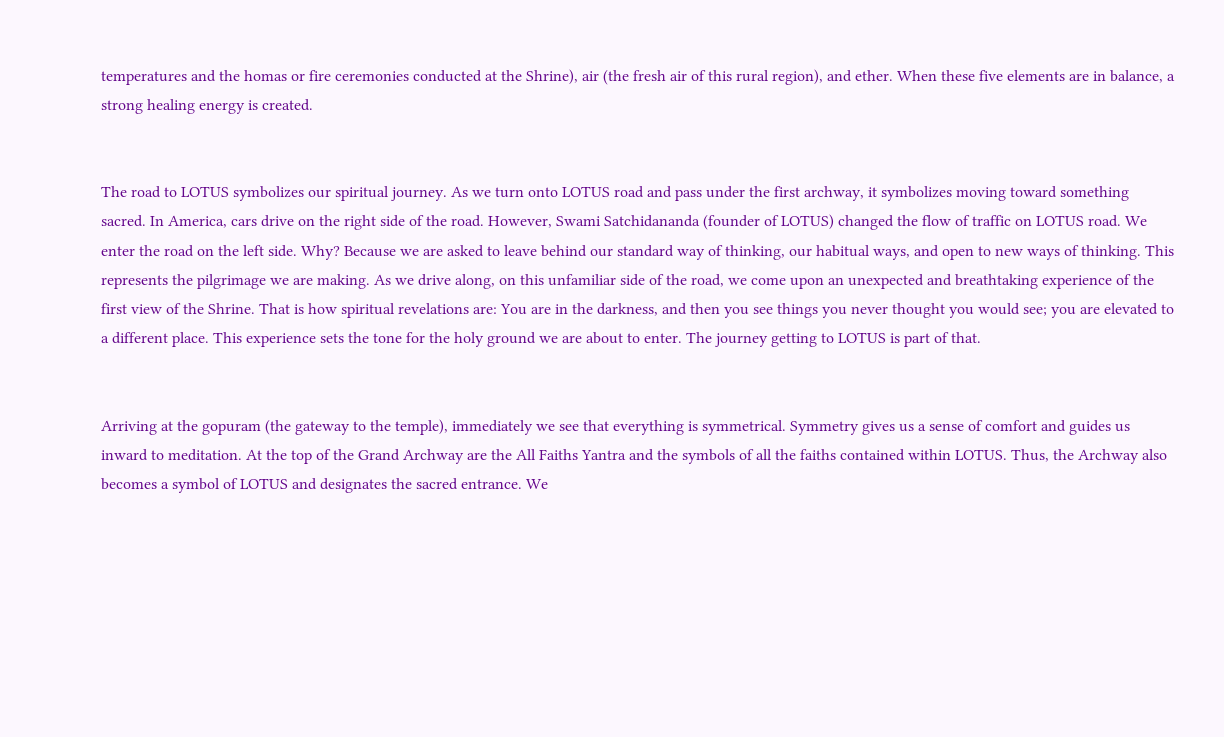temperatures and the homas or fire ceremonies conducted at the Shrine), air (the fresh air of this rural region), and ether. When these five elements are in balance, a strong healing energy is created.


The road to LOTUS symbolizes our spiritual journey. As we turn onto LOTUS road and pass under the first archway, it symbolizes moving toward something sacred. In America, cars drive on the right side of the road. However, Swami Satchidananda (founder of LOTUS) changed the flow of traffic on LOTUS road. We enter the road on the left side. Why? Because we are asked to leave behind our standard way of thinking, our habitual ways, and open to new ways of thinking. This represents the pilgrimage we are making. As we drive along, on this unfamiliar side of the road, we come upon an unexpected and breathtaking experience of the first view of the Shrine. That is how spiritual revelations are: You are in the darkness, and then you see things you never thought you would see; you are elevated to a different place. This experience sets the tone for the holy ground we are about to enter. The journey getting to LOTUS is part of that.


Arriving at the gopuram (the gateway to the temple), immediately we see that everything is symmetrical. Symmetry gives us a sense of comfort and guides us inward to meditation. At the top of the Grand Archway are the All Faiths Yantra and the symbols of all the faiths contained within LOTUS. Thus, the Archway also becomes a symbol of LOTUS and designates the sacred entrance. We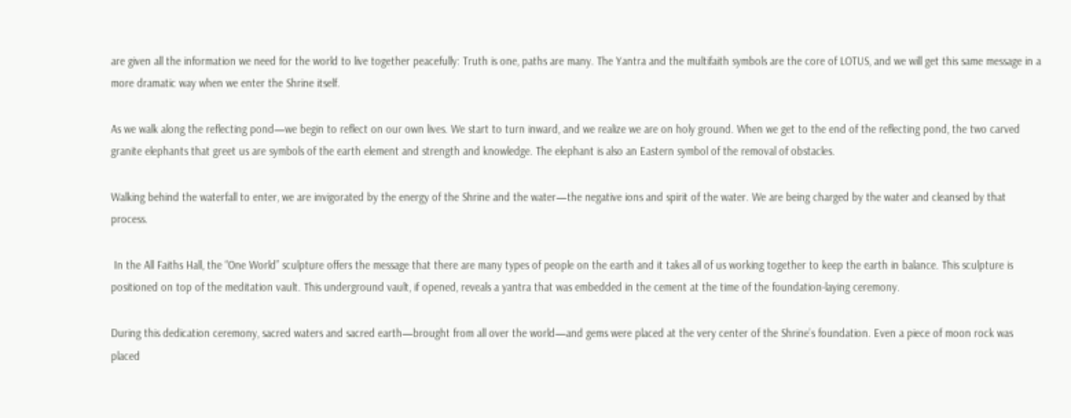are given all the information we need for the world to live together peacefully: Truth is one, paths are many. The Yantra and the multifaith symbols are the core of LOTUS, and we will get this same message in a more dramatic way when we enter the Shrine itself.

As we walk along the reflecting pond—we begin to reflect on our own lives. We start to turn inward, and we realize we are on holy ground. When we get to the end of the reflecting pond, the two carved granite elephants that greet us are symbols of the earth element and strength and knowledge. The elephant is also an Eastern symbol of the removal of obstacles.

Walking behind the waterfall to enter, we are invigorated by the energy of the Shrine and the water—the negative ions and spirit of the water. We are being charged by the water and cleansed by that process.

 In the All Faiths Hall, the “One World” sculpture offers the message that there are many types of people on the earth and it takes all of us working together to keep the earth in balance. This sculpture is positioned on top of the meditation vault. This underground vault, if opened, reveals a yantra that was embedded in the cement at the time of the foundation-laying ceremony.

During this dedication ceremony, sacred waters and sacred earth—brought from all over the world—and gems were placed at the very center of the Shrine’s foundation. Even a piece of moon rock was placed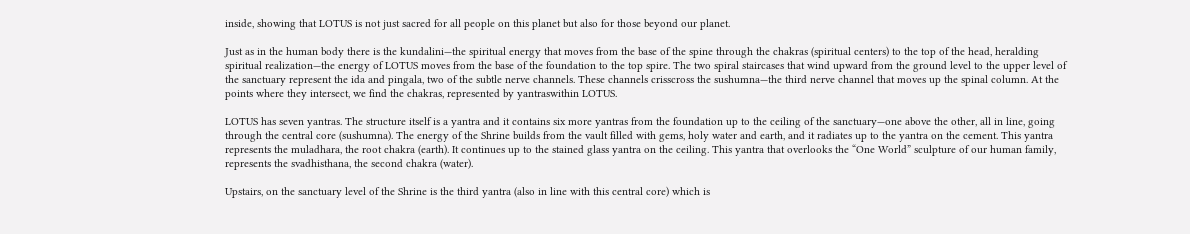inside, showing that LOTUS is not just sacred for all people on this planet but also for those beyond our planet.

Just as in the human body there is the kundalini—the spiritual energy that moves from the base of the spine through the chakras (spiritual centers) to the top of the head, heralding spiritual realization—the energy of LOTUS moves from the base of the foundation to the top spire. The two spiral staircases that wind upward from the ground level to the upper level of the sanctuary represent the ida and pingala, two of the subtle nerve channels. These channels crisscross the sushumna—the third nerve channel that moves up the spinal column. At the points where they intersect, we find the chakras, represented by yantraswithin LOTUS.

LOTUS has seven yantras. The structure itself is a yantra and it contains six more yantras from the foundation up to the ceiling of the sanctuary—one above the other, all in line, going through the central core (sushumna). The energy of the Shrine builds from the vault filled with gems, holy water and earth, and it radiates up to the yantra on the cement. This yantra represents the muladhara, the root chakra (earth). It continues up to the stained glass yantra on the ceiling. This yantra that overlooks the “One World” sculpture of our human family, represents the svadhisthana, the second chakra (water).

Upstairs, on the sanctuary level of the Shrine is the third yantra (also in line with this central core) which is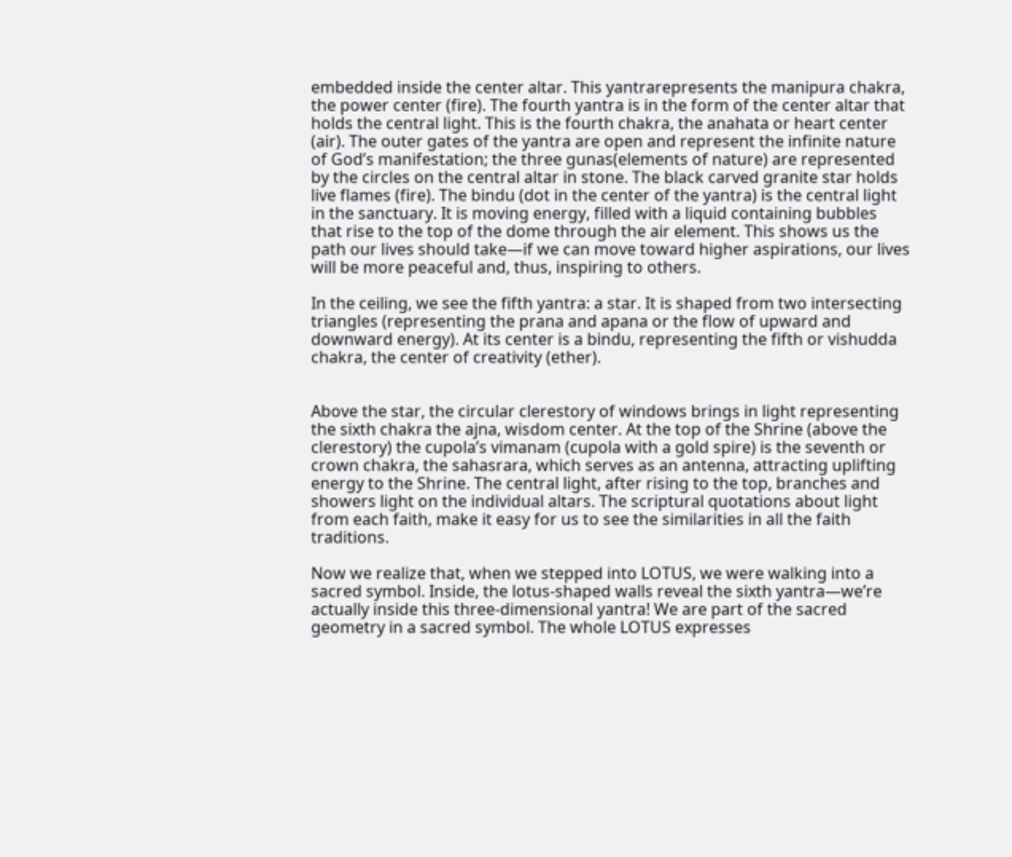embedded inside the center altar. This yantrarepresents the manipura chakra, the power center (fire). The fourth yantra is in the form of the center altar that holds the central light. This is the fourth chakra, the anahata or heart center (air). The outer gates of the yantra are open and represent the infinite nature of God’s manifestation; the three gunas(elements of nature) are represented by the circles on the central altar in stone. The black carved granite star holds live flames (fire). The bindu (dot in the center of the yantra) is the central light in the sanctuary. It is moving energy, filled with a liquid containing bubbles that rise to the top of the dome through the air element. This shows us the path our lives should take—if we can move toward higher aspirations, our lives will be more peaceful and, thus, inspiring to others.

In the ceiling, we see the fifth yantra: a star. It is shaped from two intersecting triangles (representing the prana and apana or the flow of upward and downward energy). At its center is a bindu, representing the fifth or vishudda chakra, the center of creativity (ether).


Above the star, the circular clerestory of windows brings in light representing the sixth chakra the ajna, wisdom center. At the top of the Shrine (above the clerestory) the cupola’s vimanam (cupola with a gold spire) is the seventh or crown chakra, the sahasrara, which serves as an antenna, attracting uplifting energy to the Shrine. The central light, after rising to the top, branches and showers light on the individual altars. The scriptural quotations about light from each faith, make it easy for us to see the similarities in all the faith traditions.

Now we realize that, when we stepped into LOTUS, we were walking into a sacred symbol. Inside, the lotus-shaped walls reveal the sixth yantra—we’re actually inside this three-dimensional yantra! We are part of the sacred geometry in a sacred symbol. The whole LOTUS expresses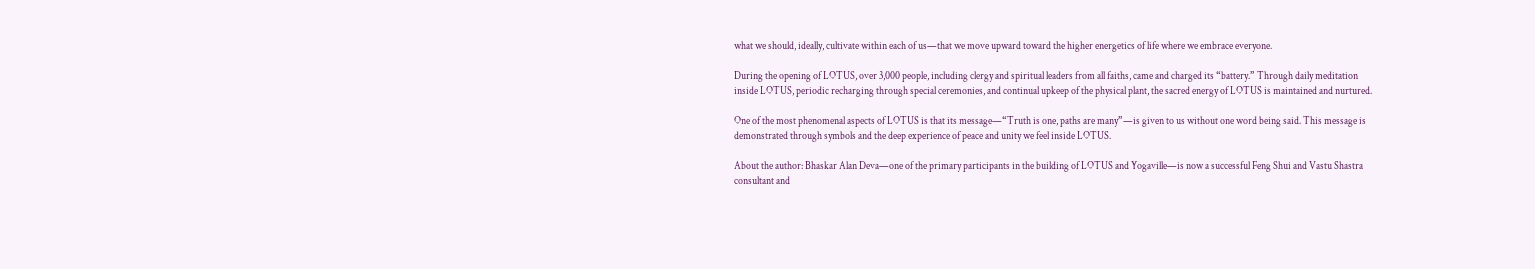what we should, ideally, cultivate within each of us—that we move upward toward the higher energetics of life where we embrace everyone.

During the opening of LOTUS, over 3,000 people, including clergy and spiritual leaders from all faiths, came and charged its “battery.” Through daily meditation inside LOTUS, periodic recharging through special ceremonies, and continual upkeep of the physical plant, the sacred energy of LOTUS is maintained and nurtured.

One of the most phenomenal aspects of LOTUS is that its message—“Truth is one, paths are many”—is given to us without one word being said. This message is demonstrated through symbols and the deep experience of peace and unity we feel inside LOTUS.

About the author: Bhaskar Alan Deva—one of the primary participants in the building of LOTUS and Yogaville—is now a successful Feng Shui and Vastu Shastra consultant and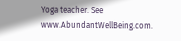Yoga teacher. See www.AbundantWellBeing.com.